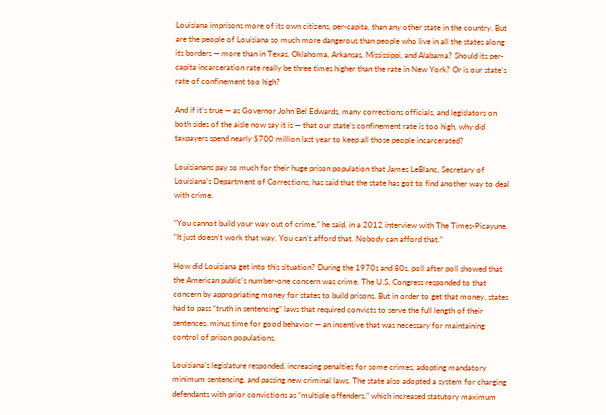Louisiana imprisons more of its own citizens, per-capita, than any other state in the country. But are the people of Louisiana so much more dangerous than people who live in all the states along its borders — more than in Texas, Oklahoma, Arkansas, Mississippi, and Alabama? Should its per-capita incarceration rate really be three times higher than the rate in New York? Or is our state’s rate of confinement too high?

And if it’s true — as Governor John Bel Edwards, many corrections officials, and legislators on both sides of the aisle now say it is — that our state’s confinement rate is too high, why did taxpayers spend nearly $700 million last year to keep all those people incarcerated?

Louisianans pay so much for their huge prison population that James LeBlanc, Secretary of Louisiana’s Department of Corrections, has said that the state has got to find another way to deal with crime.

“You cannot build your way out of crime,” he said, in a 2012 interview with The Times-Picayune. “It just doesn’t work that way. You can’t afford that. Nobody can afford that.”

How did Louisiana get into this situation? During the 1970s and 80s, poll after poll showed that the American public’s number-one concern was crime. The U.S. Congress responded to that concern by appropriating money for states to build prisons. But in order to get that money, states had to pass “truth in sentencing” laws that required convicts to serve the full length of their sentences, minus time for good behavior — an incentive that was necessary for maintaining control of prison populations.

Louisiana’s legislature responded, increasing penalties for some crimes, adopting mandatory minimum sentencing, and passing new criminal laws. The state also adopted a system for charging defendants with prior convictions as “multiple offenders,” which increased statutory maximum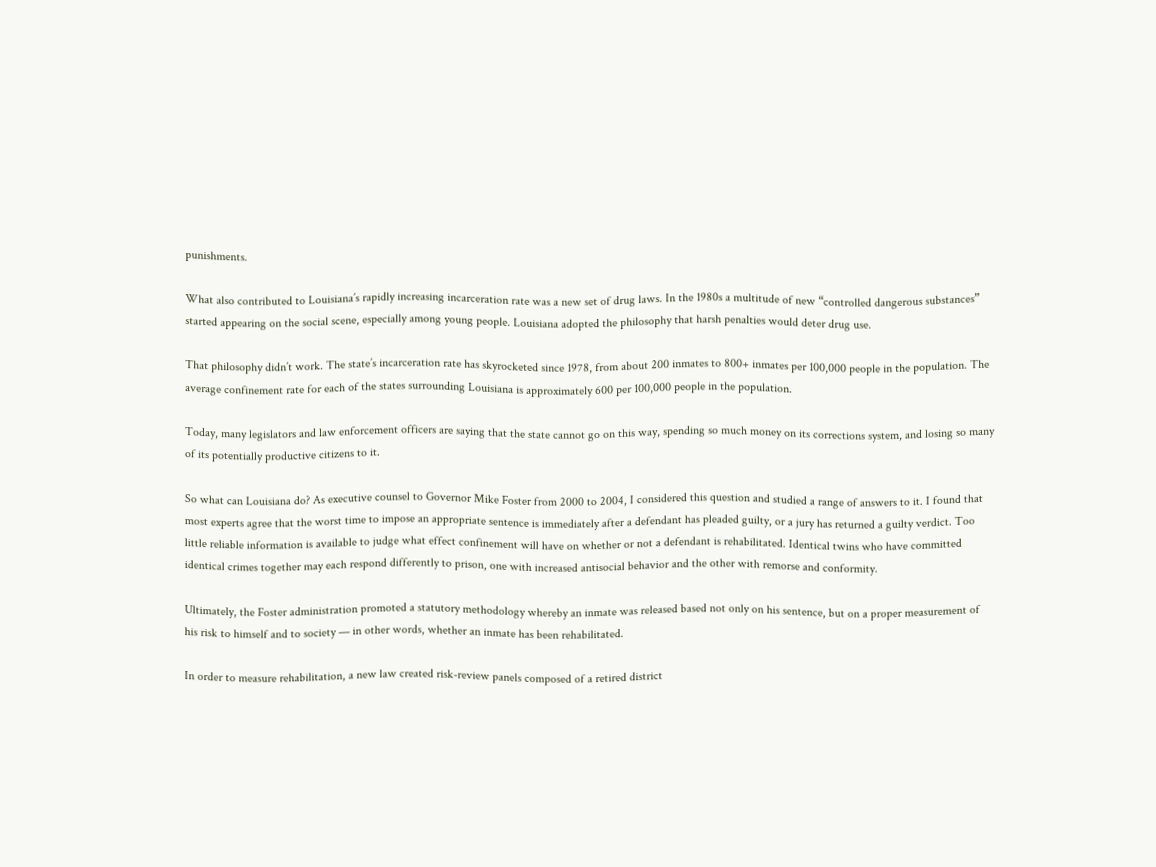punishments.

What also contributed to Louisiana’s rapidly increasing incarceration rate was a new set of drug laws. In the 1980s a multitude of new “controlled dangerous substances” started appearing on the social scene, especially among young people. Louisiana adopted the philosophy that harsh penalties would deter drug use.

That philosophy didn’t work. The state’s incarceration rate has skyrocketed since 1978, from about 200 inmates to 800+ inmates per 100,000 people in the population. The average confinement rate for each of the states surrounding Louisiana is approximately 600 per 100,000 people in the population.

Today, many legislators and law enforcement officers are saying that the state cannot go on this way, spending so much money on its corrections system, and losing so many of its potentially productive citizens to it.

So what can Louisiana do? As executive counsel to Governor Mike Foster from 2000 to 2004, I considered this question and studied a range of answers to it. I found that most experts agree that the worst time to impose an appropriate sentence is immediately after a defendant has pleaded guilty, or a jury has returned a guilty verdict. Too little reliable information is available to judge what effect confinement will have on whether or not a defendant is rehabilitated. Identical twins who have committed identical crimes together may each respond differently to prison, one with increased antisocial behavior and the other with remorse and conformity.

Ultimately, the Foster administration promoted a statutory methodology whereby an inmate was released based not only on his sentence, but on a proper measurement of his risk to himself and to society — in other words, whether an inmate has been rehabilitated.

In order to measure rehabilitation, a new law created risk-review panels composed of a retired district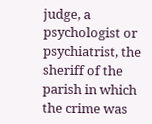judge, a psychologist or psychiatrist, the sheriff of the parish in which the crime was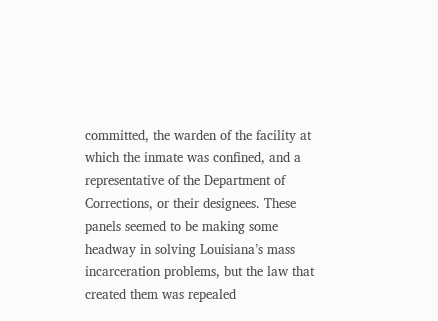committed, the warden of the facility at which the inmate was confined, and a representative of the Department of Corrections, or their designees. These panels seemed to be making some headway in solving Louisiana’s mass incarceration problems, but the law that created them was repealed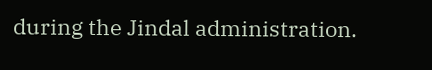during the Jindal administration.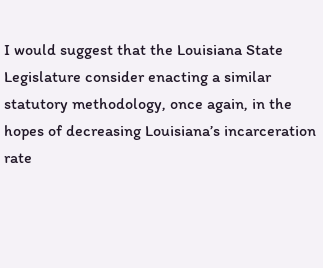I would suggest that the Louisiana State Legislature consider enacting a similar statutory methodology, once again, in the hopes of decreasing Louisiana’s incarceration rate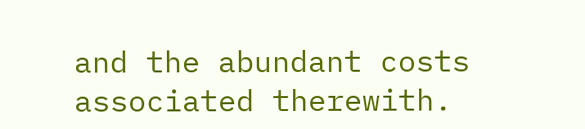and the abundant costs associated therewith.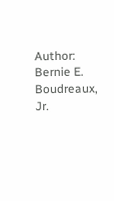Author: Bernie E. Boudreaux, Jr.